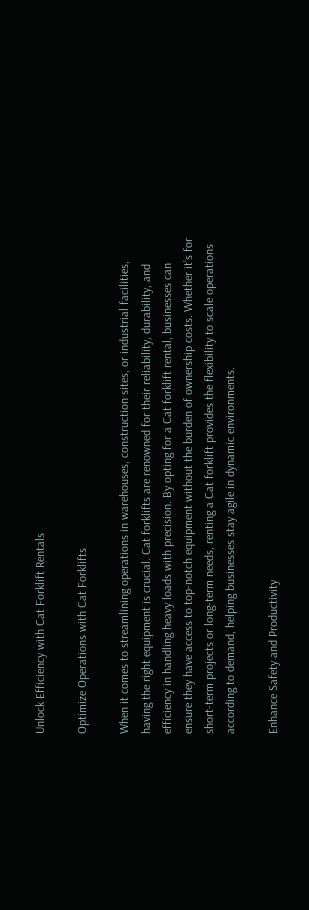Unlock Efficiency with Cat Forklift Rentals

Optimize Operations with Cat Forklifts

When it comes to streamlining operations in warehouses, construction sites, or industrial facilities, having the right equipment is crucial. Cat forklifts are renowned for their reliability, durability, and efficiency in handling heavy loads with precision. By opting for a Cat forklift rental, businesses can ensure they have access to top-notch equipment without the burden of ownership costs. Whether it’s for short-term projects or long-term needs, renting a Cat forklift provides the flexibility to scale operations according to demand, helping businesses stay agile in dynamic environments.

Enhance Safety and Productivity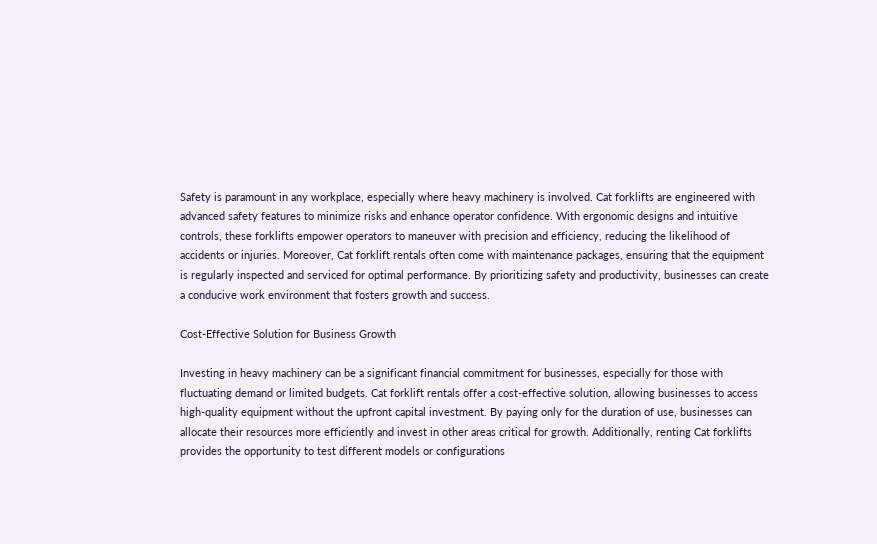Safety is paramount in any workplace, especially where heavy machinery is involved. Cat forklifts are engineered with advanced safety features to minimize risks and enhance operator confidence. With ergonomic designs and intuitive controls, these forklifts empower operators to maneuver with precision and efficiency, reducing the likelihood of accidents or injuries. Moreover, Cat forklift rentals often come with maintenance packages, ensuring that the equipment is regularly inspected and serviced for optimal performance. By prioritizing safety and productivity, businesses can create a conducive work environment that fosters growth and success.

Cost-Effective Solution for Business Growth

Investing in heavy machinery can be a significant financial commitment for businesses, especially for those with fluctuating demand or limited budgets. Cat forklift rentals offer a cost-effective solution, allowing businesses to access high-quality equipment without the upfront capital investment. By paying only for the duration of use, businesses can allocate their resources more efficiently and invest in other areas critical for growth. Additionally, renting Cat forklifts provides the opportunity to test different models or configurations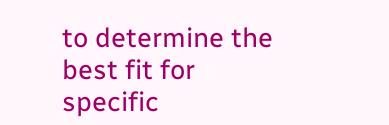to determine the best fit for specific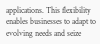applications. This flexibility enables businesses to adapt to evolving needs and seize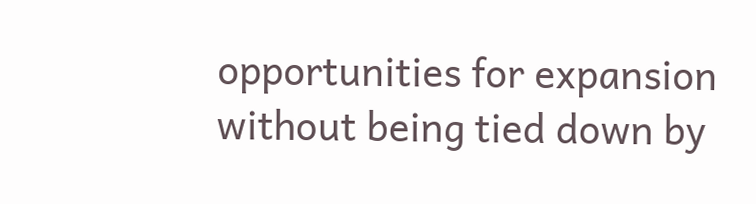opportunities for expansion without being tied down by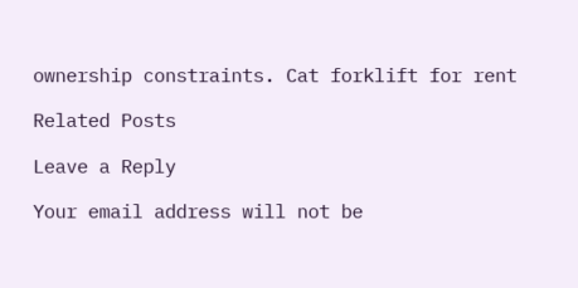ownership constraints. Cat forklift for rent

Related Posts

Leave a Reply

Your email address will not be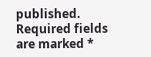published. Required fields are marked *